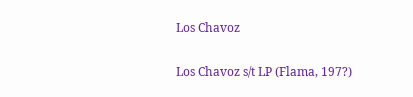Los Chavoz

Los Chavoz s/t LP (Flama, 197?)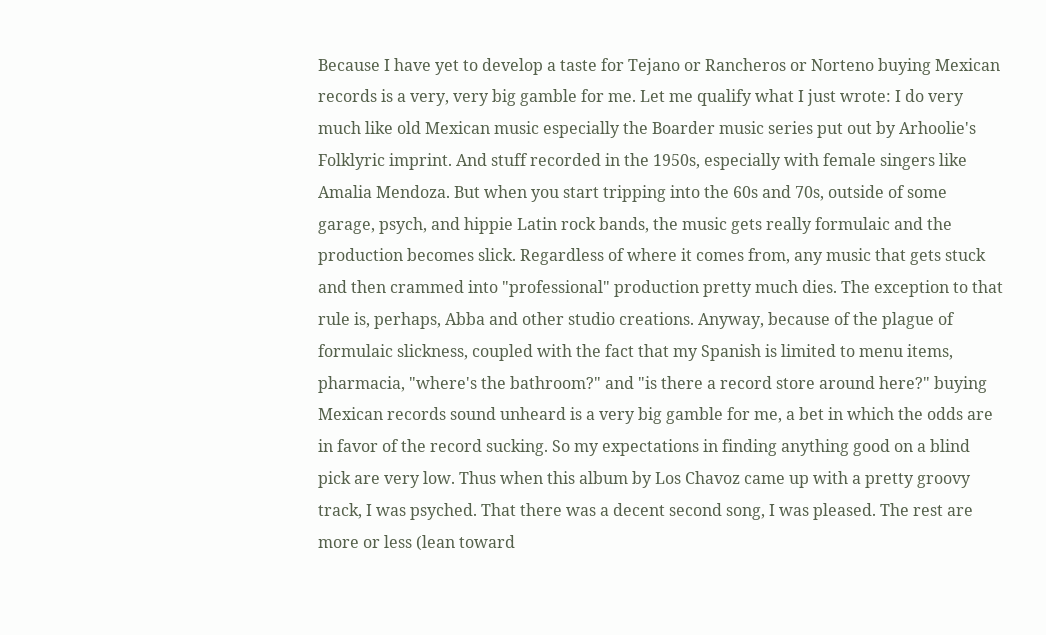Because I have yet to develop a taste for Tejano or Rancheros or Norteno buying Mexican records is a very, very big gamble for me. Let me qualify what I just wrote: I do very much like old Mexican music especially the Boarder music series put out by Arhoolie's Folklyric imprint. And stuff recorded in the 1950s, especially with female singers like Amalia Mendoza. But when you start tripping into the 60s and 70s, outside of some garage, psych, and hippie Latin rock bands, the music gets really formulaic and the production becomes slick. Regardless of where it comes from, any music that gets stuck and then crammed into "professional" production pretty much dies. The exception to that rule is, perhaps, Abba and other studio creations. Anyway, because of the plague of formulaic slickness, coupled with the fact that my Spanish is limited to menu items, pharmacia, "where's the bathroom?" and "is there a record store around here?" buying Mexican records sound unheard is a very big gamble for me, a bet in which the odds are in favor of the record sucking. So my expectations in finding anything good on a blind pick are very low. Thus when this album by Los Chavoz came up with a pretty groovy track, I was psyched. That there was a decent second song, I was pleased. The rest are more or less (lean toward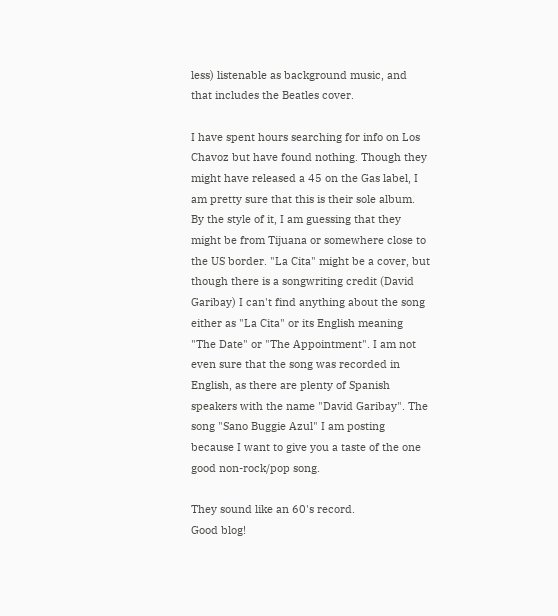less) listenable as background music, and that includes the Beatles cover.

I have spent hours searching for info on Los Chavoz but have found nothing. Though they might have released a 45 on the Gas label, I am pretty sure that this is their sole album. By the style of it, I am guessing that they might be from Tijuana or somewhere close to the US border. "La Cita" might be a cover, but though there is a songwriting credit (David Garibay) I can't find anything about the song either as "La Cita" or its English meaning "The Date" or "The Appointment". I am not even sure that the song was recorded in English, as there are plenty of Spanish speakers with the name "David Garibay". The song "Sano Buggie Azul" I am posting because I want to give you a taste of the one good non-rock/pop song.

They sound like an 60's record.
Good blog!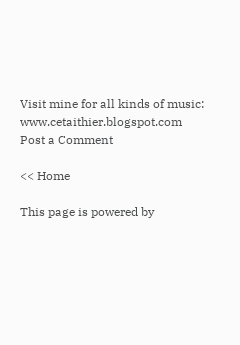Visit mine for all kinds of music: www.cetaithier.blogspot.com
Post a Comment

<< Home

This page is powered by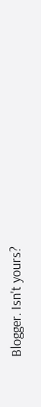Blogger. Isn't yours?